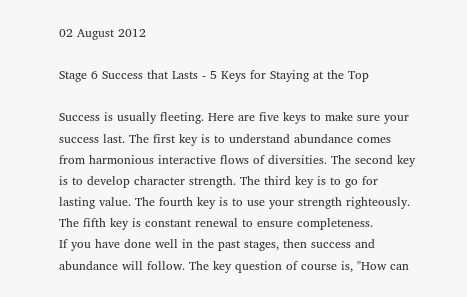02 August 2012

Stage 6 Success that Lasts - 5 Keys for Staying at the Top

Success is usually fleeting. Here are five keys to make sure your success last. The first key is to understand abundance comes from harmonious interactive flows of diversities. The second key is to develop character strength. The third key is to go for lasting value. The fourth key is to use your strength righteously. The fifth key is constant renewal to ensure completeness.
If you have done well in the past stages, then success and abundance will follow. The key question of course is, "How can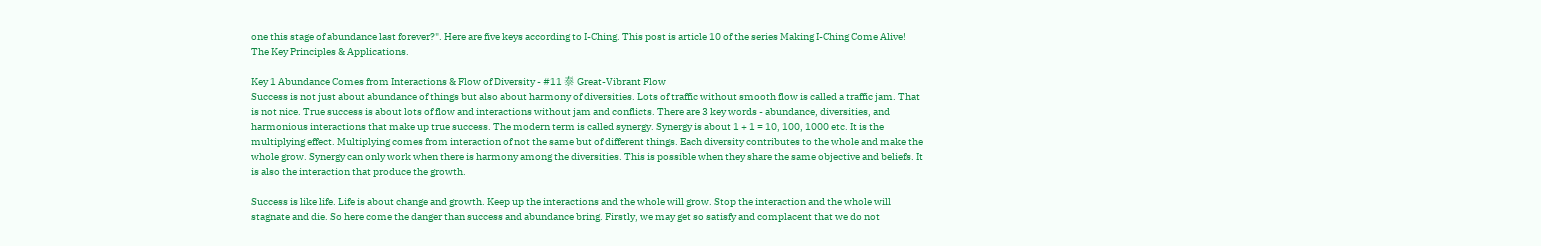one this stage of abundance last forever?". Here are five keys according to I-Ching. This post is article 10 of the series Making I-Ching Come Alive! The Key Principles & Applications.

Key 1 Abundance Comes from Interactions & Flow of Diversity - #11 泰 Great-Vibrant Flow
Success is not just about abundance of things but also about harmony of diversities. Lots of traffic without smooth flow is called a traffic jam. That is not nice. True success is about lots of flow and interactions without jam and conflicts. There are 3 key words - abundance, diversities, and harmonious interactions that make up true success. The modern term is called synergy. Synergy is about 1 + 1 = 10, 100, 1000 etc. It is the multiplying effect. Multiplying comes from interaction of not the same but of different things. Each diversity contributes to the whole and make the whole grow. Synergy can only work when there is harmony among the diversities. This is possible when they share the same objective and beliefs. It is also the interaction that produce the growth.

Success is like life. Life is about change and growth. Keep up the interactions and the whole will grow. Stop the interaction and the whole will stagnate and die. So here come the danger than success and abundance bring. Firstly, we may get so satisfy and complacent that we do not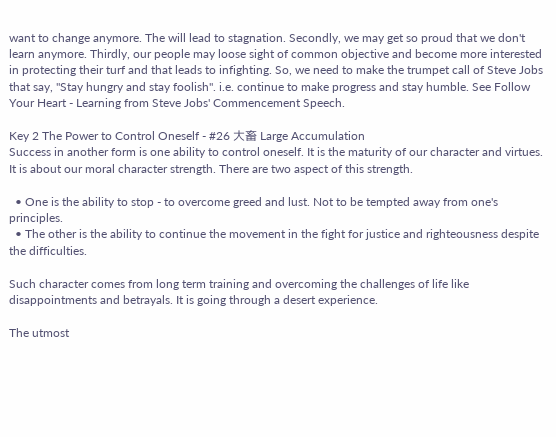want to change anymore. The will lead to stagnation. Secondly, we may get so proud that we don't learn anymore. Thirdly, our people may loose sight of common objective and become more interested in protecting their turf and that leads to infighting. So, we need to make the trumpet call of Steve Jobs that say, "Stay hungry and stay foolish". i.e. continue to make progress and stay humble. See Follow Your Heart - Learning from Steve Jobs' Commencement Speech.

Key 2 The Power to Control Oneself - #26 大畜 Large Accumulation
Success in another form is one ability to control oneself. It is the maturity of our character and virtues. It is about our moral character strength. There are two aspect of this strength.

  • One is the ability to stop - to overcome greed and lust. Not to be tempted away from one's principles.
  • The other is the ability to continue the movement in the fight for justice and righteousness despite the difficulties.

Such character comes from long term training and overcoming the challenges of life like disappointments and betrayals. It is going through a desert experience.

The utmost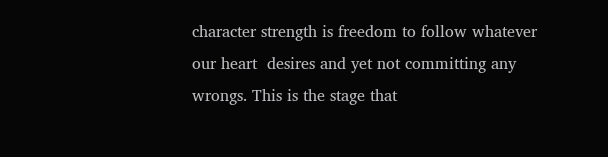character strength is freedom to follow whatever our heart  desires and yet not committing any wrongs. This is the stage that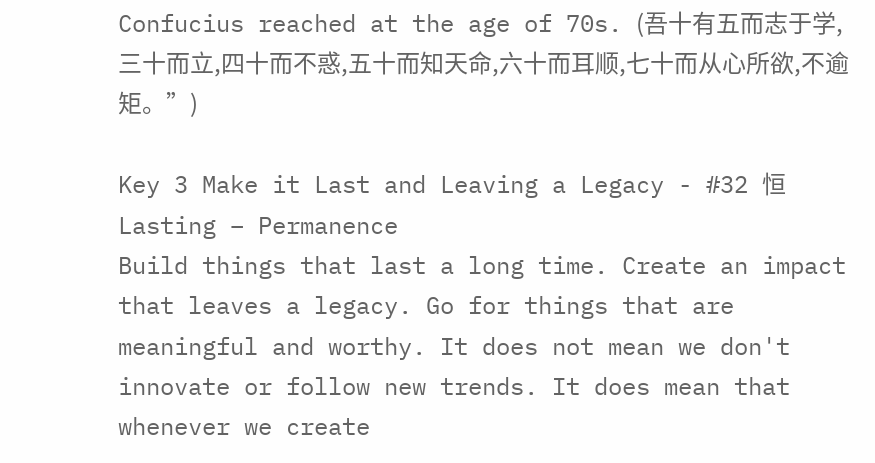Confucius reached at the age of 70s. (吾十有五而志于学,三十而立,四十而不惑,五十而知天命,六十而耳顺,七十而从心所欲,不逾矩。”)

Key 3 Make it Last and Leaving a Legacy - #32 恒 Lasting – Permanence
Build things that last a long time. Create an impact that leaves a legacy. Go for things that are meaningful and worthy. It does not mean we don't innovate or follow new trends. It does mean that whenever we create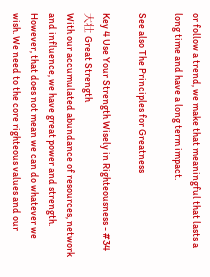or follow a trend, we make that meaningful that lasts a long time and have a long term impact.

See also The Principles for Greatness

Key 4 Use Your Strength Wisely in Righteousness - #34 大壮 Great Strength
With our accumulated abundance of resources, network and influence, we have great power and strength. However, that does not mean we can do whatever we wish. We need to the core righteous values and our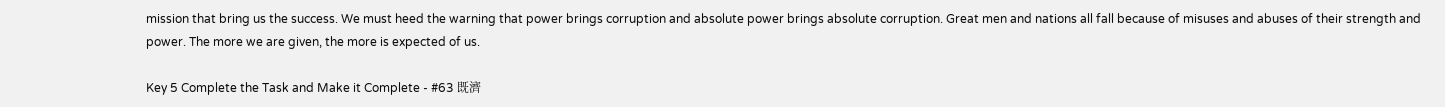mission that bring us the success. We must heed the warning that power brings corruption and absolute power brings absolute corruption. Great men and nations all fall because of misuses and abuses of their strength and power. The more we are given, the more is expected of us.

Key 5 Complete the Task and Make it Complete - #63 既濟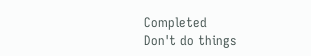Completed
Don't do things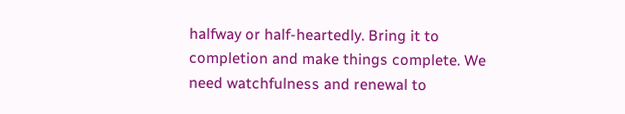halfway or half-heartedly. Bring it to completion and make things complete. We need watchfulness and renewal to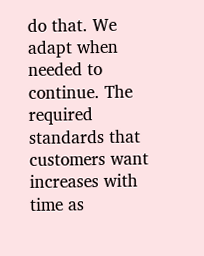do that. We adapt when needed to continue. The required standards that customers want increases with time as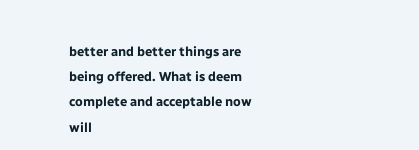better and better things are being offered. What is deem complete and acceptable now will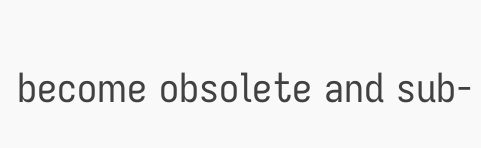become obsolete and sub-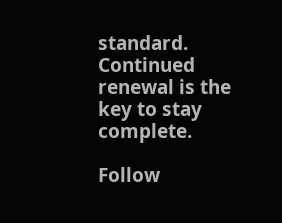standard. Continued renewal is the key to stay complete.

Follow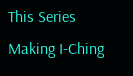This Series Making I-Ching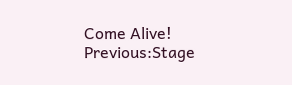Come Alive!
Previous:Stage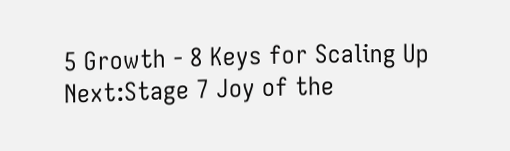5 Growth - 8 Keys for Scaling Up
Next:Stage 7 Joy of the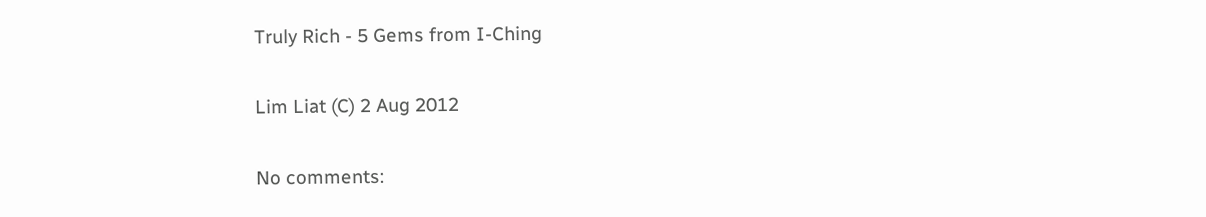Truly Rich - 5 Gems from I-Ching

Lim Liat (C) 2 Aug 2012

No comments: